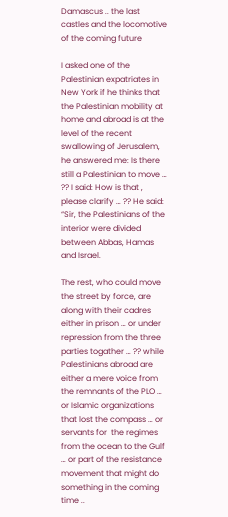Damascus .. the last castles and the locomotive of the coming future

I asked one of the Palestinian expatriates in New York if he thinks that the Palestinian mobility at home and abroad is at the level of the recent swallowing of Jerusalem, he answered me: Is there still a Palestinian to move … ?? I said: How is that , please clarify … ?? He said: “Sir, the Palestinians of the interior were divided between Abbas, Hamas and Israel.

The rest, who could move the street by force, are along with their cadres either in prison … or under repression from the three parties togather … ?? while Palestinians abroad are either a mere voice from the remnants of the PLO … or Islamic organizations that lost the compass … or servants for  the regimes from the ocean to the Gulf … or part of the resistance movement that might do something in the coming time ..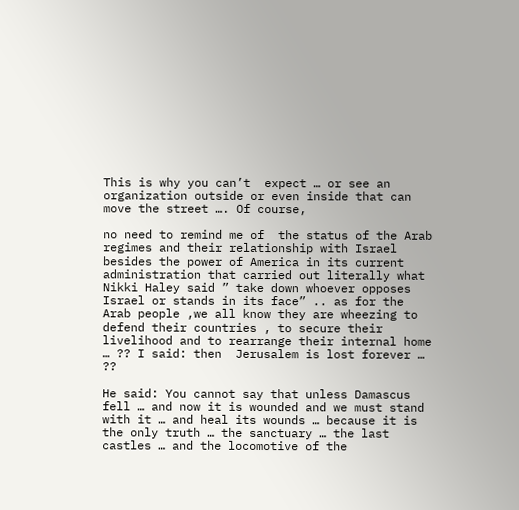This is why you can’t  expect … or see an organization outside or even inside that can move the street …. Of course,

no need to remind me of  the status of the Arab regimes and their relationship with Israel besides the power of America in its current administration that carried out literally what Nikki Haley said ” take down whoever opposes Israel or stands in its face” .. as for the Arab people ,we all know they are wheezing to defend their countries , to secure their livelihood and to rearrange their internal home … ?? I said: then  Jerusalem is lost forever … ??

He said: You cannot say that unless Damascus fell … and now it is wounded and we must stand with it … and heal its wounds … because it is the only truth … the sanctuary … the last castles … and the locomotive of the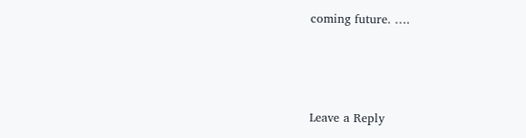coming future. ….



Leave a Reply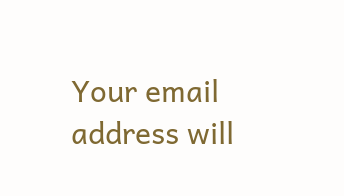Your email address will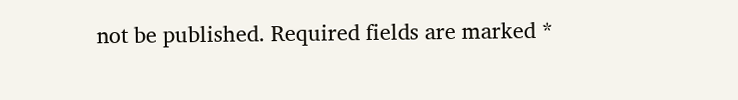not be published. Required fields are marked *